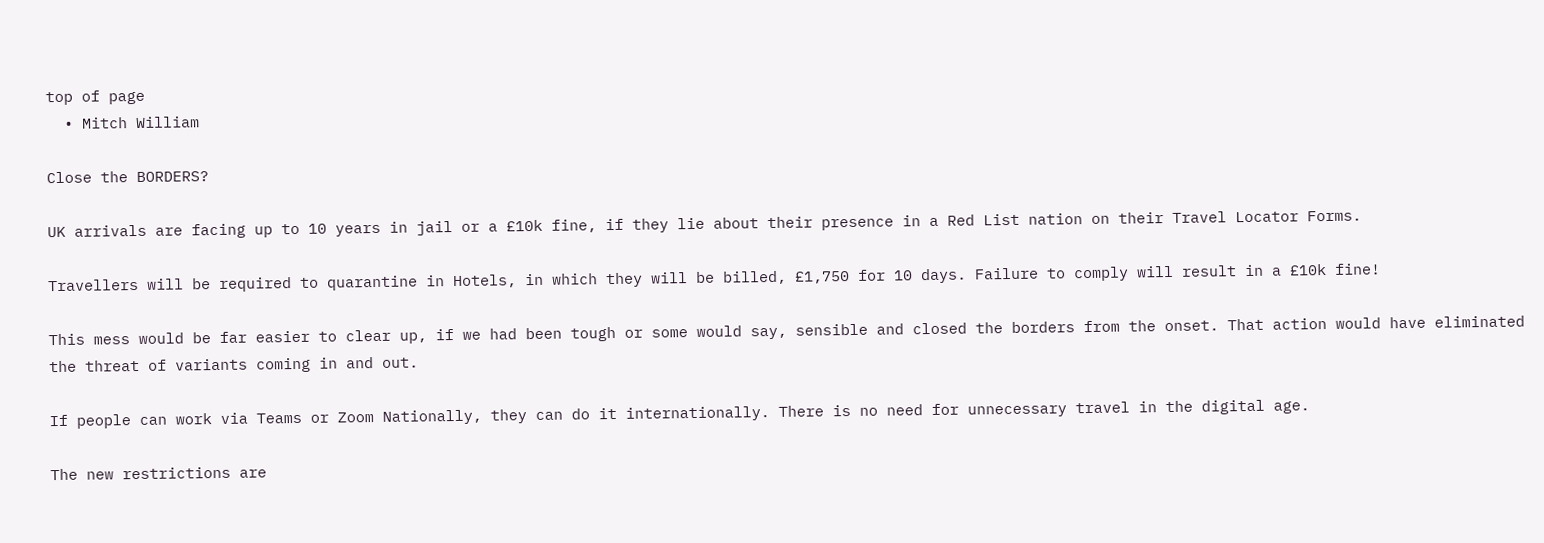top of page
  • Mitch William

Close the BORDERS?

UK arrivals are facing up to 10 years in jail or a £10k fine, if they lie about their presence in a Red List nation on their Travel Locator Forms.

Travellers will be required to quarantine in Hotels, in which they will be billed, £1,750 for 10 days. Failure to comply will result in a £10k fine!

This mess would be far easier to clear up, if we had been tough or some would say, sensible and closed the borders from the onset. That action would have eliminated the threat of variants coming in and out.

If people can work via Teams or Zoom Nationally, they can do it internationally. There is no need for unnecessary travel in the digital age.

The new restrictions are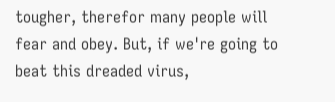tougher, therefor many people will fear and obey. But, if we're going to beat this dreaded virus,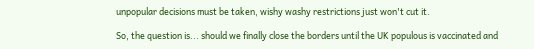unpopular decisions must be taken, wishy washy restrictions just won't cut it.

So, the question is... should we finally close the borders until the UK populous is vaccinated and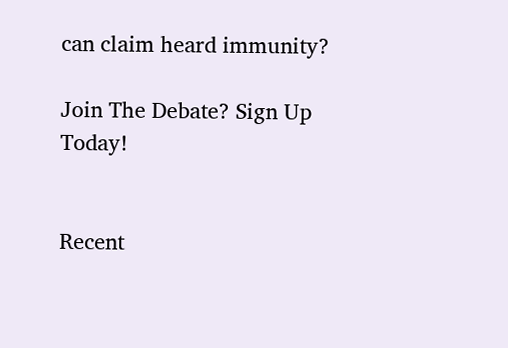can claim heard immunity?

Join The Debate? Sign Up Today!


Recent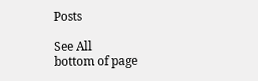Posts

See All
bottom of page